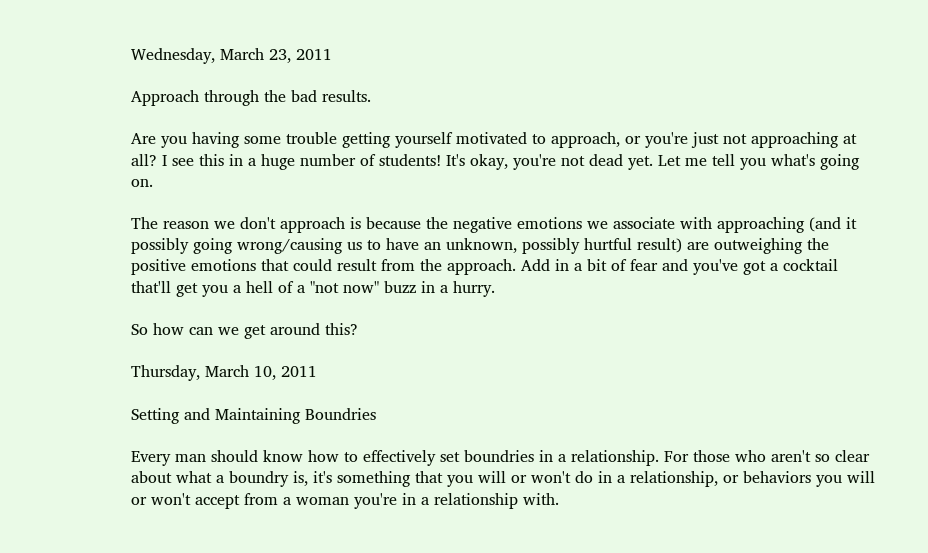Wednesday, March 23, 2011

Approach through the bad results.

Are you having some trouble getting yourself motivated to approach, or you're just not approaching at all? I see this in a huge number of students! It's okay, you're not dead yet. Let me tell you what's going on.

The reason we don't approach is because the negative emotions we associate with approaching (and it possibly going wrong/causing us to have an unknown, possibly hurtful result) are outweighing the positive emotions that could result from the approach. Add in a bit of fear and you've got a cocktail that'll get you a hell of a "not now" buzz in a hurry.

So how can we get around this?

Thursday, March 10, 2011

Setting and Maintaining Boundries

Every man should know how to effectively set boundries in a relationship. For those who aren't so clear about what a boundry is, it's something that you will or won't do in a relationship, or behaviors you will or won't accept from a woman you're in a relationship with.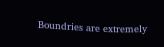Boundries are extremely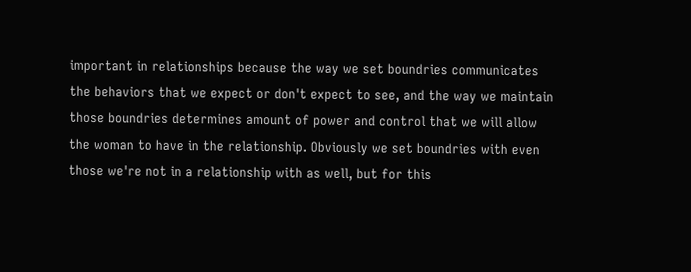important in relationships because the way we set boundries communicates the behaviors that we expect or don't expect to see, and the way we maintain those boundries determines amount of power and control that we will allow the woman to have in the relationship. Obviously we set boundries with even those we're not in a relationship with as well, but for this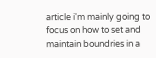article i'm mainly going to focus on how to set and maintain boundries in a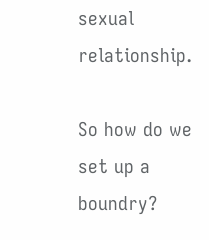sexual relationship.

So how do we set up a boundry?